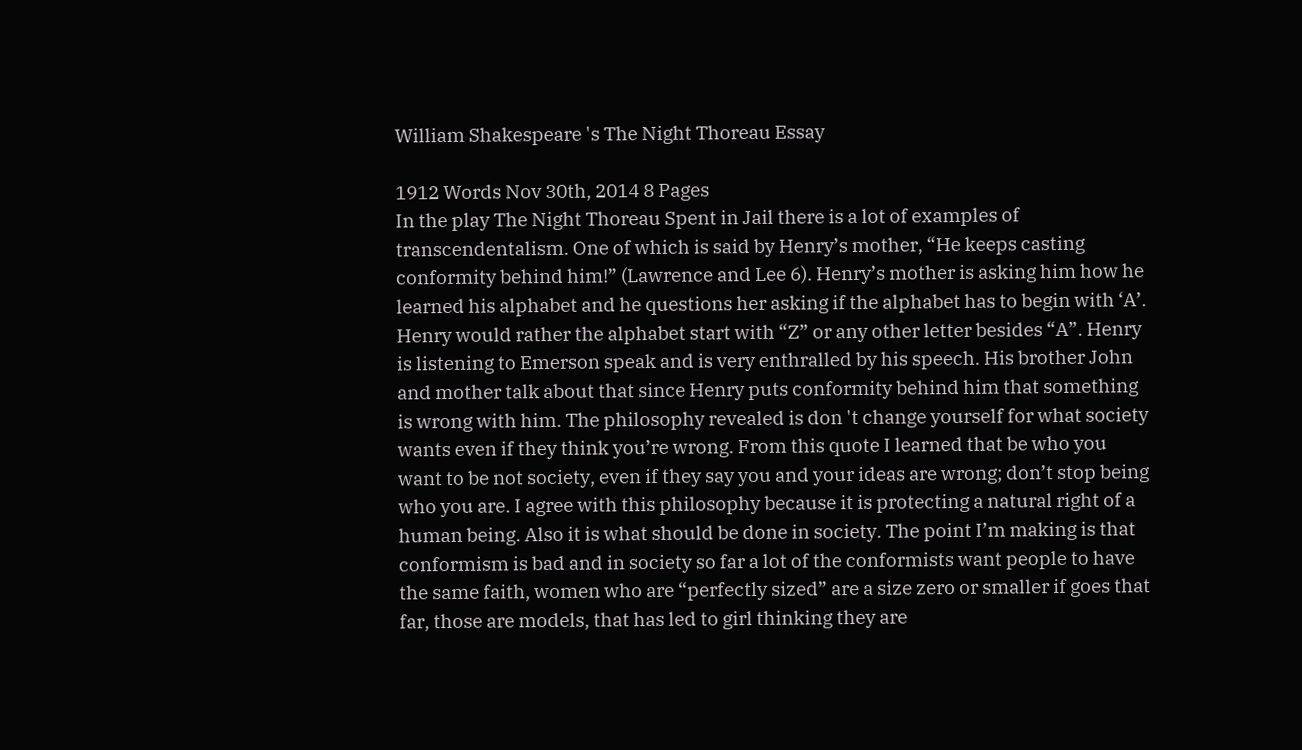William Shakespeare 's The Night Thoreau Essay

1912 Words Nov 30th, 2014 8 Pages
In the play The Night Thoreau Spent in Jail there is a lot of examples of transcendentalism. One of which is said by Henry’s mother, “He keeps casting conformity behind him!” (Lawrence and Lee 6). Henry’s mother is asking him how he learned his alphabet and he questions her asking if the alphabet has to begin with ‘A’. Henry would rather the alphabet start with “Z” or any other letter besides “A”. Henry is listening to Emerson speak and is very enthralled by his speech. His brother John and mother talk about that since Henry puts conformity behind him that something is wrong with him. The philosophy revealed is don 't change yourself for what society wants even if they think you’re wrong. From this quote I learned that be who you want to be not society, even if they say you and your ideas are wrong; don’t stop being who you are. I agree with this philosophy because it is protecting a natural right of a human being. Also it is what should be done in society. The point I’m making is that conformism is bad and in society so far a lot of the conformists want people to have the same faith, women who are “perfectly sized” are a size zero or smaller if goes that far, those are models, that has led to girl thinking they are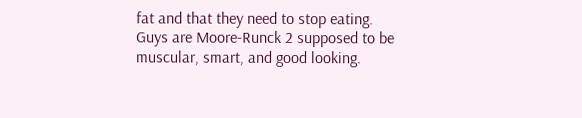fat and that they need to stop eating. Guys are Moore-Runck 2 supposed to be muscular, smart, and good looking.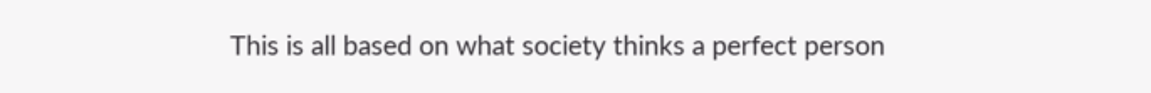This is all based on what society thinks a perfect person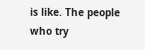is like. The people who try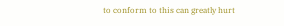to conform to this can greatly hurt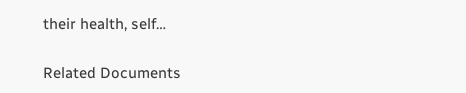their health, self…

Related Documents